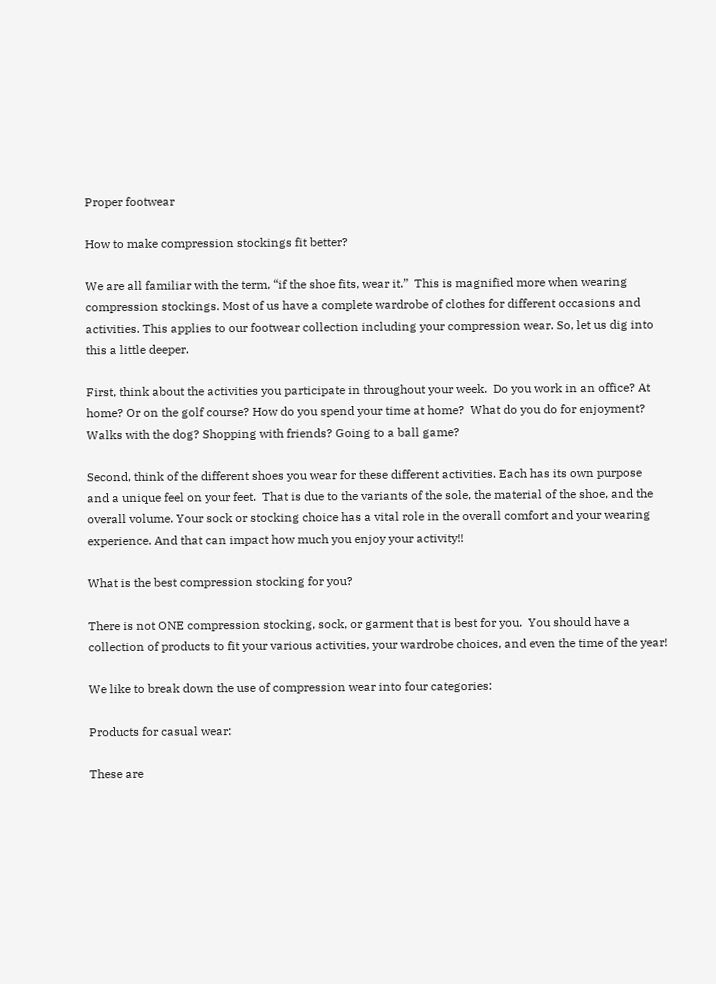Proper footwear

How to make compression stockings fit better?

We are all familiar with the term, “if the shoe fits, wear it.”  This is magnified more when wearing compression stockings. Most of us have a complete wardrobe of clothes for different occasions and activities. This applies to our footwear collection including your compression wear. So, let us dig into this a little deeper.

First, think about the activities you participate in throughout your week.  Do you work in an office? At home? Or on the golf course? How do you spend your time at home?  What do you do for enjoyment? Walks with the dog? Shopping with friends? Going to a ball game?

Second, think of the different shoes you wear for these different activities. Each has its own purpose and a unique feel on your feet.  That is due to the variants of the sole, the material of the shoe, and the overall volume. Your sock or stocking choice has a vital role in the overall comfort and your wearing experience. And that can impact how much you enjoy your activity!!

What is the best compression stocking for you?

There is not ONE compression stocking, sock, or garment that is best for you.  You should have a collection of products to fit your various activities, your wardrobe choices, and even the time of the year!

We like to break down the use of compression wear into four categories:

Products for casual wear:

These are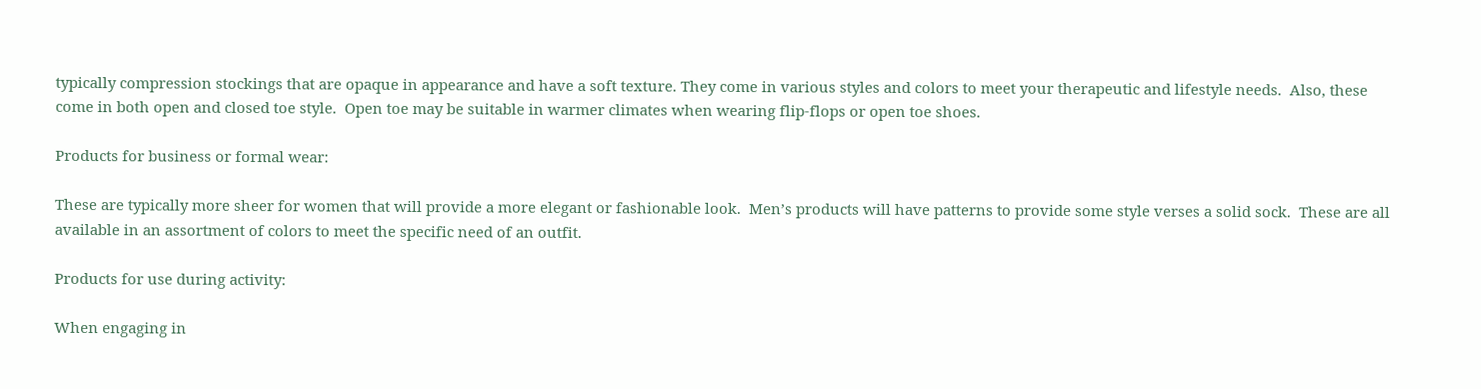typically compression stockings that are opaque in appearance and have a soft texture. They come in various styles and colors to meet your therapeutic and lifestyle needs.  Also, these come in both open and closed toe style.  Open toe may be suitable in warmer climates when wearing flip-flops or open toe shoes.

Products for business or formal wear:

These are typically more sheer for women that will provide a more elegant or fashionable look.  Men’s products will have patterns to provide some style verses a solid sock.  These are all available in an assortment of colors to meet the specific need of an outfit.

Products for use during activity:

When engaging in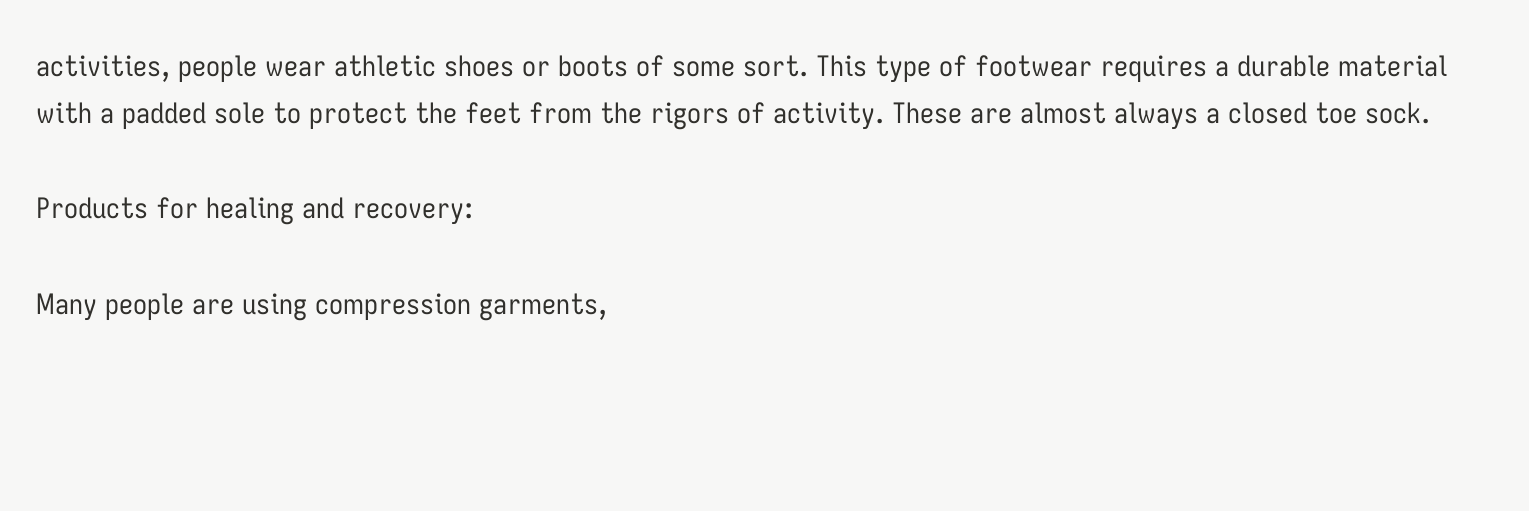activities, people wear athletic shoes or boots of some sort. This type of footwear requires a durable material with a padded sole to protect the feet from the rigors of activity. These are almost always a closed toe sock.

Products for healing and recovery:

Many people are using compression garments,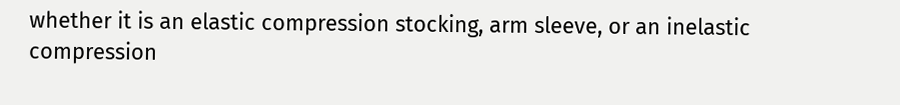whether it is an elastic compression stocking, arm sleeve, or an inelastic compression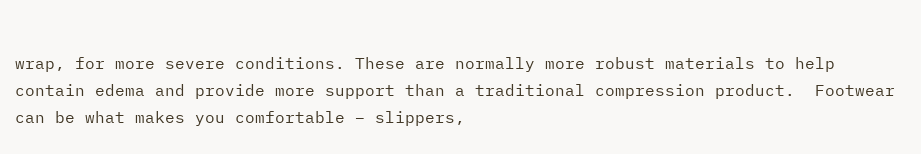wrap, for more severe conditions. These are normally more robust materials to help contain edema and provide more support than a traditional compression product.  Footwear can be what makes you comfortable – slippers,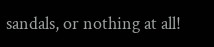sandals, or nothing at all!